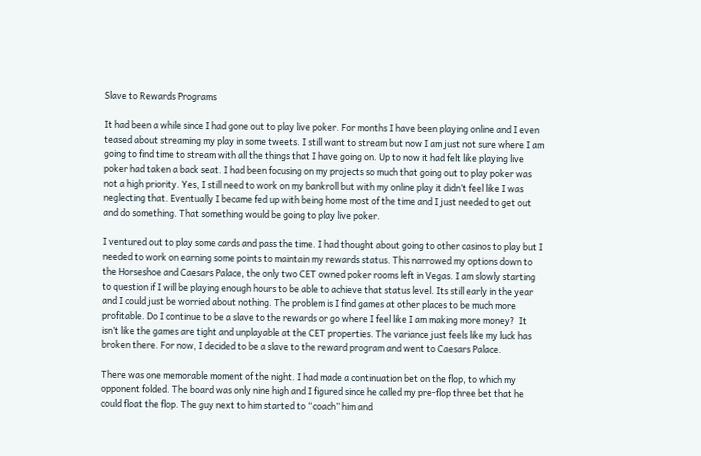Slave to Rewards Programs

It had been a while since I had gone out to play live poker. For months I have been playing online and I even teased about streaming my play in some tweets. I still want to stream but now I am just not sure where I am going to find time to stream with all the things that I have going on. Up to now it had felt like playing live poker had taken a back seat. I had been focusing on my projects so much that going out to play poker was not a high priority. Yes, I still need to work on my bankroll but with my online play it didn’t feel like I was neglecting that. Eventually I became fed up with being home most of the time and I just needed to get out and do something. That something would be going to play live poker.

I ventured out to play some cards and pass the time. I had thought about going to other casinos to play but I needed to work on earning some points to maintain my rewards status. This narrowed my options down to the Horseshoe and Caesars Palace, the only two CET owned poker rooms left in Vegas. I am slowly starting to question if I will be playing enough hours to be able to achieve that status level. Its still early in the year and I could just be worried about nothing. The problem is I find games at other places to be much more profitable. Do I continue to be a slave to the rewards or go where I feel like I am making more money?  It isn’t like the games are tight and unplayable at the CET properties. The variance just feels like my luck has broken there. For now, I decided to be a slave to the reward program and went to Caesars Palace.

There was one memorable moment of the night. I had made a continuation bet on the flop, to which my opponent folded. The board was only nine high and I figured since he called my pre-flop three bet that he could float the flop. The guy next to him started to “coach” him and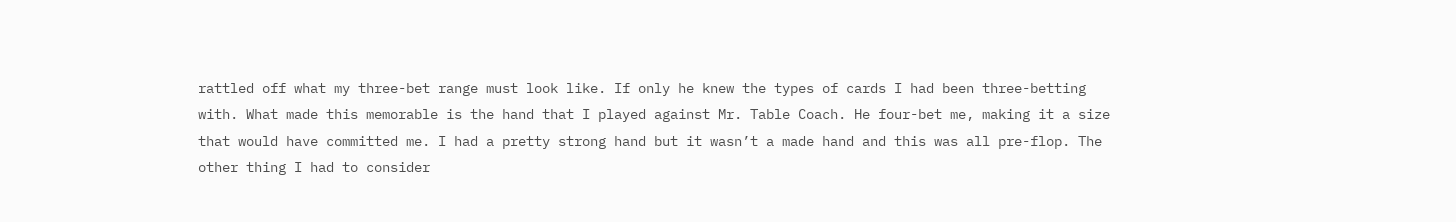rattled off what my three-bet range must look like. If only he knew the types of cards I had been three-betting with. What made this memorable is the hand that I played against Mr. Table Coach. He four-bet me, making it a size that would have committed me. I had a pretty strong hand but it wasn’t a made hand and this was all pre-flop. The other thing I had to consider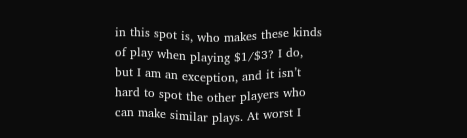in this spot is, who makes these kinds of play when playing $1/$3? I do, but I am an exception, and it isn’t hard to spot the other players who can make similar plays. At worst I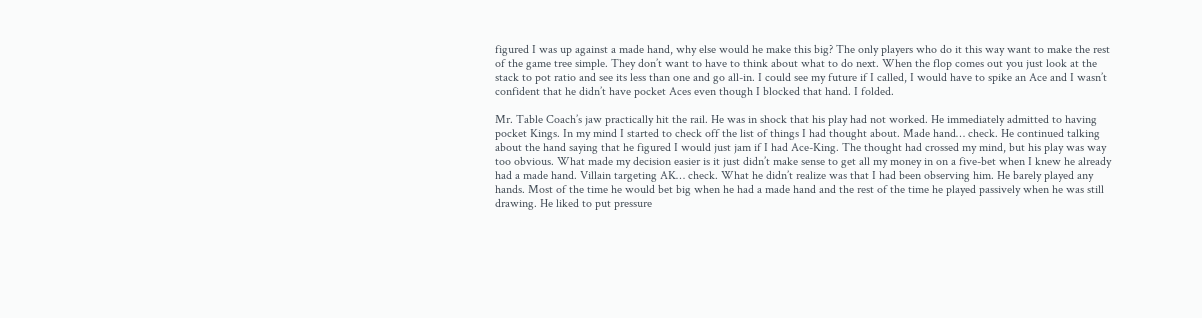figured I was up against a made hand, why else would he make this big? The only players who do it this way want to make the rest of the game tree simple. They don’t want to have to think about what to do next. When the flop comes out you just look at the stack to pot ratio and see its less than one and go all-in. I could see my future if I called, I would have to spike an Ace and I wasn’t confident that he didn’t have pocket Aces even though I blocked that hand. I folded.

Mr. Table Coach’s jaw practically hit the rail. He was in shock that his play had not worked. He immediately admitted to having pocket Kings. In my mind I started to check off the list of things I had thought about. Made hand… check. He continued talking about the hand saying that he figured I would just jam if I had Ace-King. The thought had crossed my mind, but his play was way too obvious. What made my decision easier is it just didn’t make sense to get all my money in on a five-bet when I knew he already had a made hand. Villain targeting AK… check. What he didn’t realize was that I had been observing him. He barely played any hands. Most of the time he would bet big when he had a made hand and the rest of the time he played passively when he was still drawing. He liked to put pressure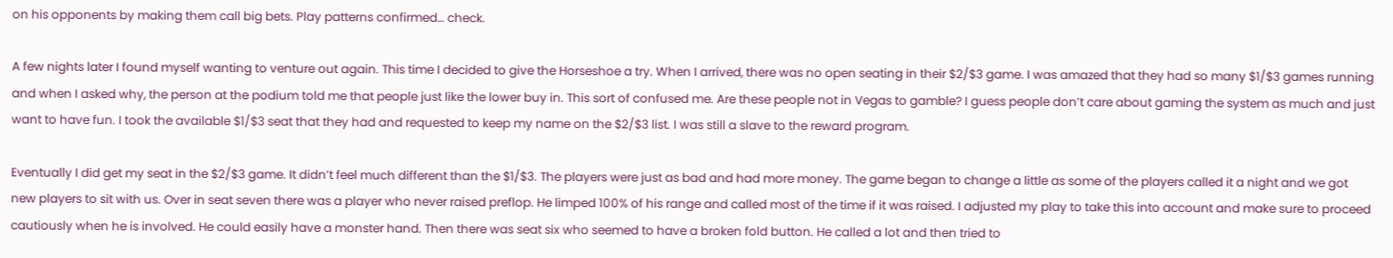on his opponents by making them call big bets. Play patterns confirmed… check.

A few nights later I found myself wanting to venture out again. This time I decided to give the Horseshoe a try. When I arrived, there was no open seating in their $2/$3 game. I was amazed that they had so many $1/$3 games running and when I asked why, the person at the podium told me that people just like the lower buy in. This sort of confused me. Are these people not in Vegas to gamble? I guess people don’t care about gaming the system as much and just want to have fun. I took the available $1/$3 seat that they had and requested to keep my name on the $2/$3 list. I was still a slave to the reward program.

Eventually I did get my seat in the $2/$3 game. It didn’t feel much different than the $1/$3. The players were just as bad and had more money. The game began to change a little as some of the players called it a night and we got new players to sit with us. Over in seat seven there was a player who never raised preflop. He limped 100% of his range and called most of the time if it was raised. I adjusted my play to take this into account and make sure to proceed cautiously when he is involved. He could easily have a monster hand. Then there was seat six who seemed to have a broken fold button. He called a lot and then tried to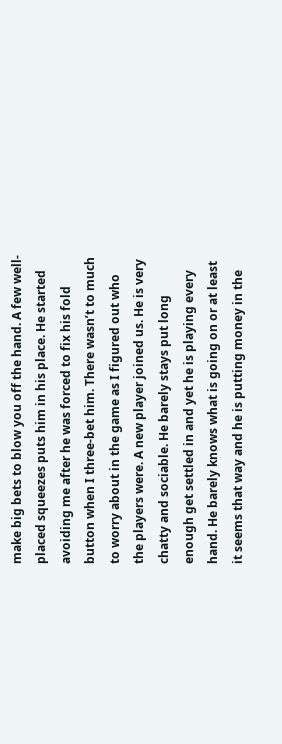make big bets to blow you off the hand. A few well-placed squeezes puts him in his place. He started avoiding me after he was forced to fix his fold button when I three-bet him. There wasn’t to much to worry about in the game as I figured out who the players were. A new player joined us. He is very chatty and sociable. He barely stays put long enough get settled in and yet he is playing every hand. He barely knows what is going on or at least it seems that way and he is putting money in the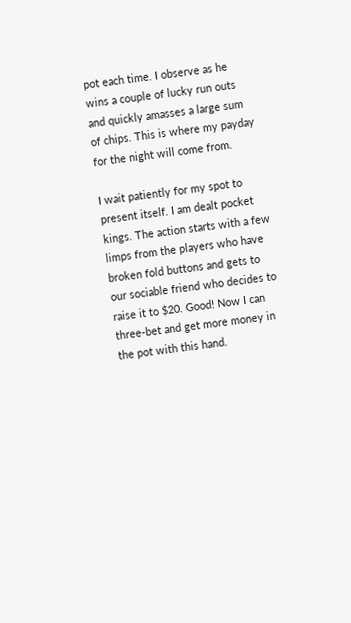pot each time. I observe as he wins a couple of lucky run outs and quickly amasses a large sum of chips. This is where my payday for the night will come from.

I wait patiently for my spot to present itself. I am dealt pocket kings. The action starts with a few limps from the players who have broken fold buttons and gets to our sociable friend who decides to raise it to $20. Good! Now I can three-bet and get more money in the pot with this hand.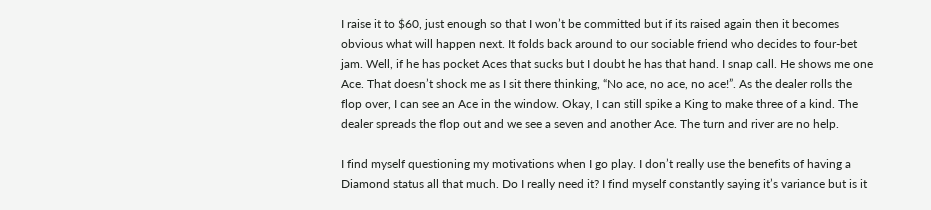I raise it to $60, just enough so that I won’t be committed but if its raised again then it becomes obvious what will happen next. It folds back around to our sociable friend who decides to four-bet jam. Well, if he has pocket Aces that sucks but I doubt he has that hand. I snap call. He shows me one Ace. That doesn’t shock me as I sit there thinking, “No ace, no ace, no ace!”. As the dealer rolls the flop over, I can see an Ace in the window. Okay, I can still spike a King to make three of a kind. The dealer spreads the flop out and we see a seven and another Ace. The turn and river are no help.

I find myself questioning my motivations when I go play. I don’t really use the benefits of having a Diamond status all that much. Do I really need it? I find myself constantly saying it’s variance but is it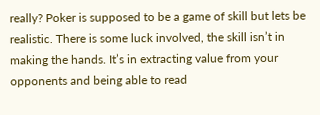really? Poker is supposed to be a game of skill but lets be realistic. There is some luck involved, the skill isn’t in making the hands. It’s in extracting value from your opponents and being able to read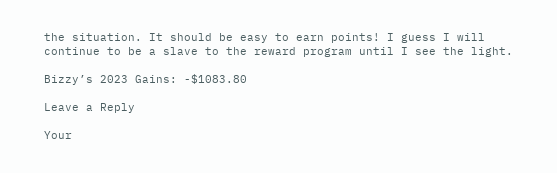the situation. It should be easy to earn points! I guess I will continue to be a slave to the reward program until I see the light.

Bizzy’s 2023 Gains: -$1083.80

Leave a Reply

Your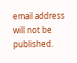email address will not be published.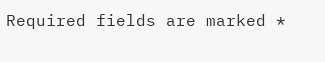Required fields are marked *